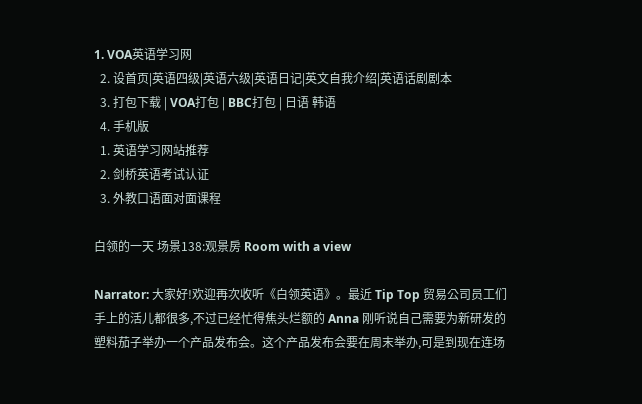1. VOA英语学习网
  2. 设首页|英语四级|英语六级|英语日记|英文自我介绍|英语话剧剧本
  3. 打包下载 | VOA打包 | BBC打包 | 日语 韩语
  4. 手机版
  1. 英语学习网站推荐
  2. 剑桥英语考试认证
  3. 外教口语面对面课程

白领的一天 场景138:观景房 Room with a view

Narrator: 大家好!欢迎再次收听《白领英语》。最近 Tip Top 贸易公司员工们手上的活儿都很多,不过已经忙得焦头烂额的 Anna 刚听说自己需要为新研发的塑料茄子举办一个产品发布会。这个产品发布会要在周末举办,可是到现在连场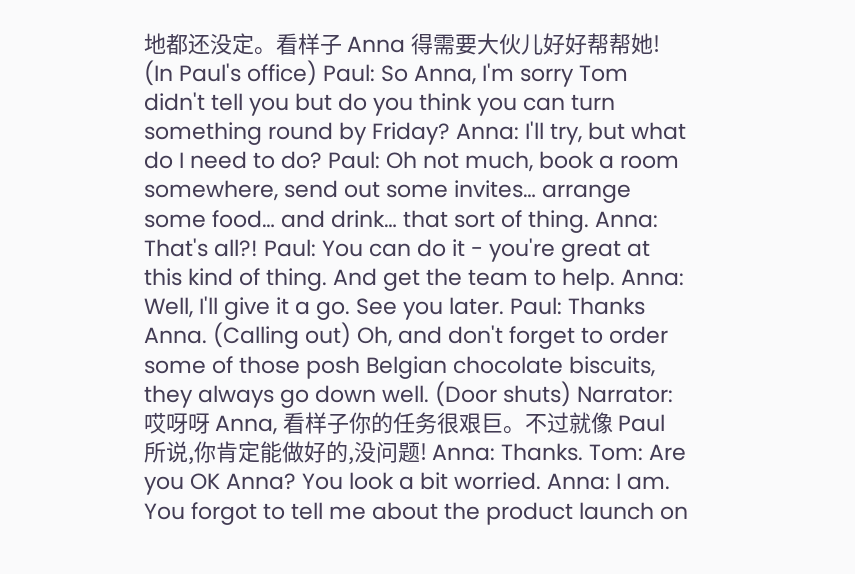地都还没定。看样子 Anna 得需要大伙儿好好帮帮她! (In Paul's office) Paul: So Anna, I'm sorry Tom didn't tell you but do you think you can turn something round by Friday? Anna: I'll try, but what do I need to do? Paul: Oh not much, book a room somewhere, send out some invites… arrange some food… and drink… that sort of thing. Anna: That's all?! Paul: You can do it - you're great at this kind of thing. And get the team to help. Anna: Well, I'll give it a go. See you later. Paul: Thanks Anna. (Calling out) Oh, and don't forget to order some of those posh Belgian chocolate biscuits, they always go down well. (Door shuts) Narrator: 哎呀呀 Anna, 看样子你的任务很艰巨。不过就像 Paul 所说,你肯定能做好的,没问题! Anna: Thanks. Tom: Are you OK Anna? You look a bit worried. Anna: I am. You forgot to tell me about the product launch on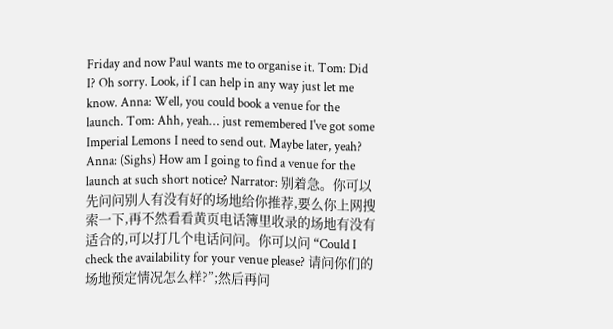Friday and now Paul wants me to organise it. Tom: Did I? Oh sorry. Look, if I can help in any way just let me know. Anna: Well, you could book a venue for the launch. Tom: Ahh, yeah… just remembered I've got some Imperial Lemons I need to send out. Maybe later, yeah? Anna: (Sighs) How am I going to find a venue for the launch at such short notice? Narrator: 别着急。你可以先问问别人有没有好的场地给你推荐,要么你上网搜索一下,再不然看看黄页电话簿里收录的场地有没有适合的,可以打几个电话问问。你可以问 “Could I check the availability for your venue please? 请问你们的场地预定情况怎么样?”;然后再问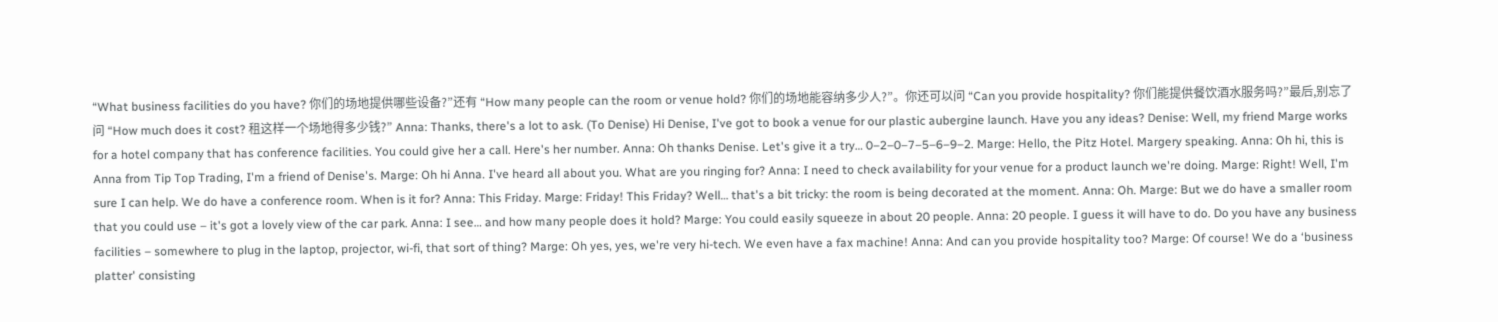“What business facilities do you have? 你们的场地提供哪些设备?”还有 “How many people can the room or venue hold? 你们的场地能容纳多少人?”。你还可以问 “Can you provide hospitality? 你们能提供餐饮酒水服务吗?”最后,别忘了问 “How much does it cost? 租这样一个场地得多少钱?” Anna: Thanks, there's a lot to ask. (To Denise) Hi Denise, I've got to book a venue for our plastic aubergine launch. Have you any ideas? Denise: Well, my friend Marge works for a hotel company that has conference facilities. You could give her a call. Here's her number. Anna: Oh thanks Denise. Let's give it a try… 0–2–0–7–5–6–9–2. Marge: Hello, the Pitz Hotel. Margery speaking. Anna: Oh hi, this is Anna from Tip Top Trading, I'm a friend of Denise's. Marge: Oh hi Anna. I've heard all about you. What are you ringing for? Anna: I need to check availability for your venue for a product launch we're doing. Marge: Right! Well, I'm sure I can help. We do have a conference room. When is it for? Anna: This Friday. Marge: Friday! This Friday? Well… that's a bit tricky: the room is being decorated at the moment. Anna: Oh. Marge: But we do have a smaller room that you could use – it's got a lovely view of the car park. Anna: I see… and how many people does it hold? Marge: You could easily squeeze in about 20 people. Anna: 20 people. I guess it will have to do. Do you have any business facilities – somewhere to plug in the laptop, projector, wi-fi, that sort of thing? Marge: Oh yes, yes, we're very hi-tech. We even have a fax machine! Anna: And can you provide hospitality too? Marge: Of course! We do a ‘business platter' consisting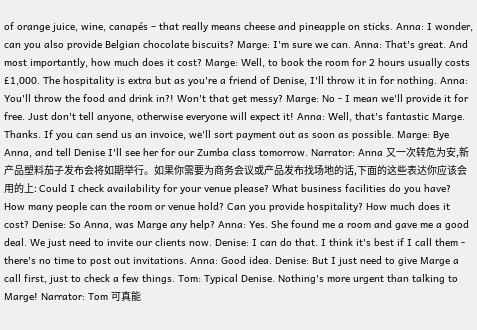of orange juice, wine, canapés – that really means cheese and pineapple on sticks. Anna: I wonder, can you also provide Belgian chocolate biscuits? Marge: I'm sure we can. Anna: That's great. And most importantly, how much does it cost? Marge: Well, to book the room for 2 hours usually costs £1,000. The hospitality is extra but as you're a friend of Denise, I'll throw it in for nothing. Anna: You'll throw the food and drink in?! Won't that get messy? Marge: No - I mean we'll provide it for free. Just don't tell anyone, otherwise everyone will expect it! Anna: Well, that's fantastic Marge. Thanks. If you can send us an invoice, we'll sort payment out as soon as possible. Marge: Bye Anna, and tell Denise I'll see her for our Zumba class tomorrow. Narrator: Anna 又一次转危为安,新产品塑料茄子发布会将如期举行。如果你需要为商务会议或产品发布找场地的话,下面的这些表达你应该会用的上: Could I check availability for your venue please? What business facilities do you have? How many people can the room or venue hold? Can you provide hospitality? How much does it cost? Denise: So Anna, was Marge any help? Anna: Yes. She found me a room and gave me a good deal. We just need to invite our clients now. Denise: I can do that. I think it's best if I call them - there's no time to post out invitations. Anna: Good idea. Denise: But I just need to give Marge a call first, just to check a few things. Tom: Typical Denise. Nothing's more urgent than talking to Marge! Narrator: Tom 可真能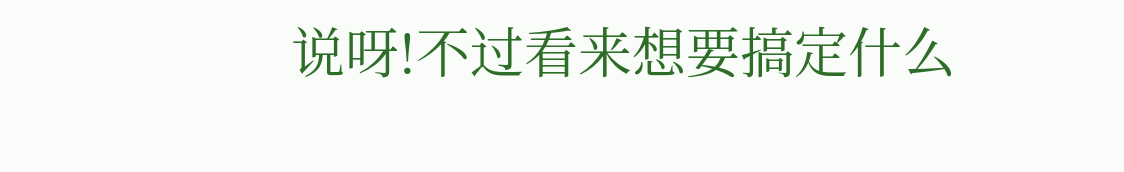说呀!不过看来想要搞定什么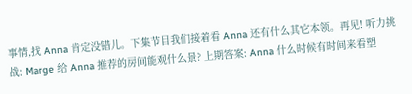事情,找 Anna 肯定没错儿。下集节目我们接着看 Anna 还有什么其它本领。再见! 听力挑战: Marge 给 Anna 推荐的房间能观什么景? 上期答案: Anna 什么时候有时间来看塑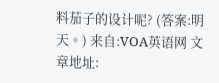料茄子的设计呢? (答案:明天。) 来自:VOA英语网 文章地址: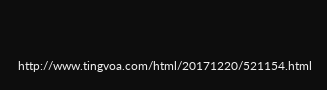http://www.tingvoa.com/html/20171220/521154.html